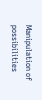Manipulation of possibilities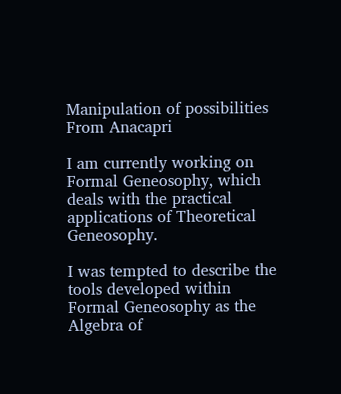Manipulation of possibilities
From Anacapri

I am currently working on Formal Geneosophy, which deals with the practical applications of Theoretical Geneosophy.

I was tempted to describe the tools developed within Formal Geneosophy as the Algebra of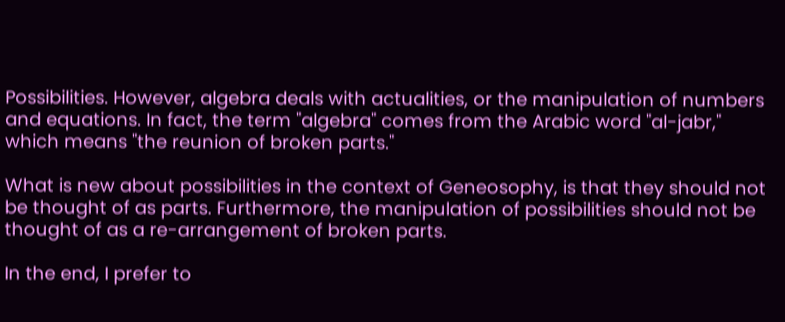Possibilities. However, algebra deals with actualities, or the manipulation of numbers and equations. In fact, the term "algebra" comes from the Arabic word "al-jabr," which means "the reunion of broken parts."

What is new about possibilities in the context of Geneosophy, is that they should not be thought of as parts. Furthermore, the manipulation of possibilities should not be thought of as a re-arrangement of broken parts.

In the end, I prefer to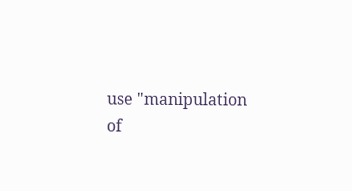use "manipulation of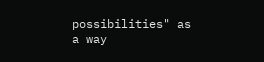possibilities" as a way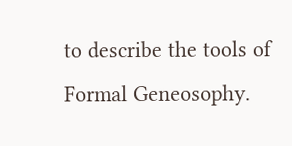to describe the tools of Formal Geneosophy.